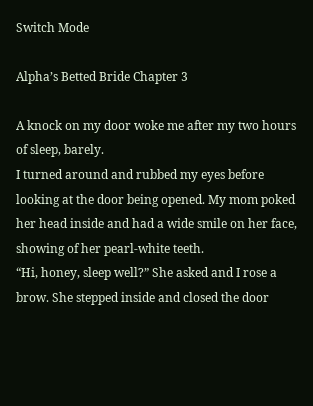Switch Mode

Alpha’s Betted Bride Chapter 3

A knock on my door woke me after my two hours of sleep, barely.
I turned around and rubbed my eyes before looking at the door being opened. My mom poked her head inside and had a wide smile on her face, showing of her pearl-white teeth.
“Hi, honey, sleep well?” She asked and I rose a brow. She stepped inside and closed the door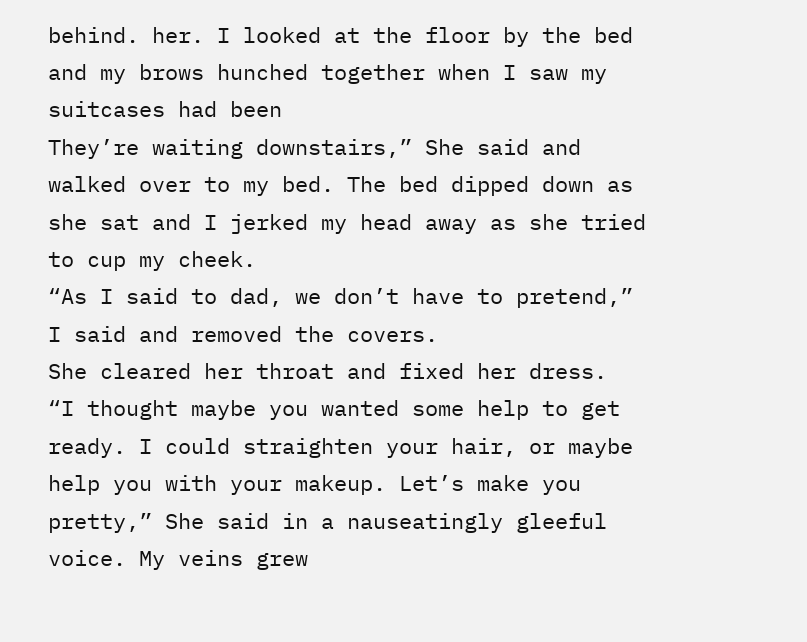behind. her. I looked at the floor by the bed and my brows hunched together when I saw my suitcases had been
They’re waiting downstairs,” She said and walked over to my bed. The bed dipped down as she sat and I jerked my head away as she tried to cup my cheek.
“As I said to dad, we don’t have to pretend,” I said and removed the covers.
She cleared her throat and fixed her dress.
“I thought maybe you wanted some help to get ready. I could straighten your hair, or maybe help you with your makeup. Let’s make you pretty,” She said in a nauseatingly gleeful voice. My veins grew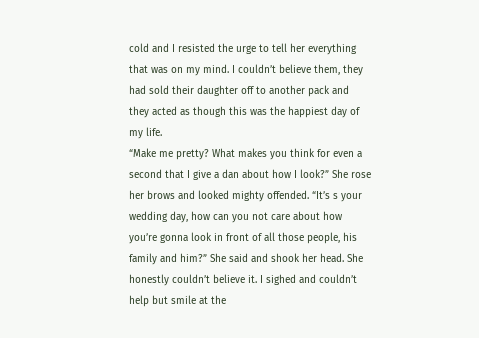cold and I resisted the urge to tell her everything that was on my mind. I couldn’t believe them, they had sold their daughter off to another pack and they acted as though this was the happiest day of my life.
“Make me pretty? What makes you think for even a second that I give a dan about how I look?” She rose her brows and looked mighty offended. “It’s s your wedding day, how can you not care about how you’re gonna look in front of all those people, his family and him?” She said and shook her head. She honestly couldn’t believe it. I sighed and couldn’t help but smile at the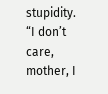stupidity. “I don’t care, mother, I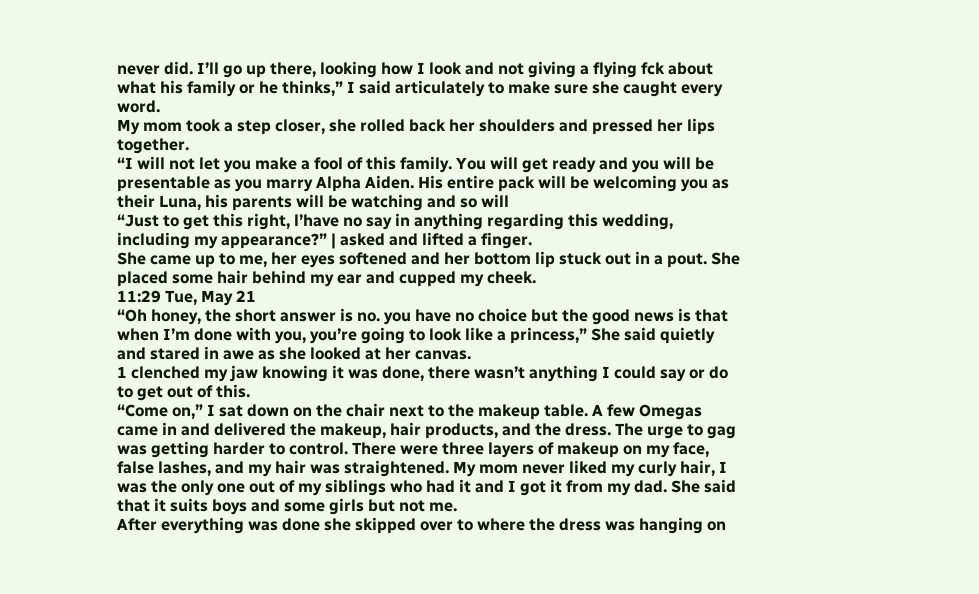never did. I’ll go up there, looking how I look and not giving a flying fck about what his family or he thinks,” I said articulately to make sure she caught every word.
My mom took a step closer, she rolled back her shoulders and pressed her lips together.
“I will not let you make a fool of this family. You will get ready and you will be presentable as you marry Alpha Aiden. His entire pack will be welcoming you as their Luna, his parents will be watching and so will
“Just to get this right, l’have no say in anything regarding this wedding, including my appearance?” | asked and lifted a finger.
She came up to me, her eyes softened and her bottom lip stuck out in a pout. She placed some hair behind my ear and cupped my cheek.
11:29 Tue, May 21
“Oh honey, the short answer is no. you have no choice but the good news is that when I’m done with you, you’re going to look like a princess,” She said quietly and stared in awe as she looked at her canvas.
1 clenched my jaw knowing it was done, there wasn’t anything I could say or do to get out of this.
“Come on,” I sat down on the chair next to the makeup table. A few Omegas came in and delivered the makeup, hair products, and the dress. The urge to gag was getting harder to control. There were three layers of makeup on my face, false lashes, and my hair was straightened. My mom never liked my curly hair, I was the only one out of my siblings who had it and I got it from my dad. She said that it suits boys and some girls but not me.
After everything was done she skipped over to where the dress was hanging on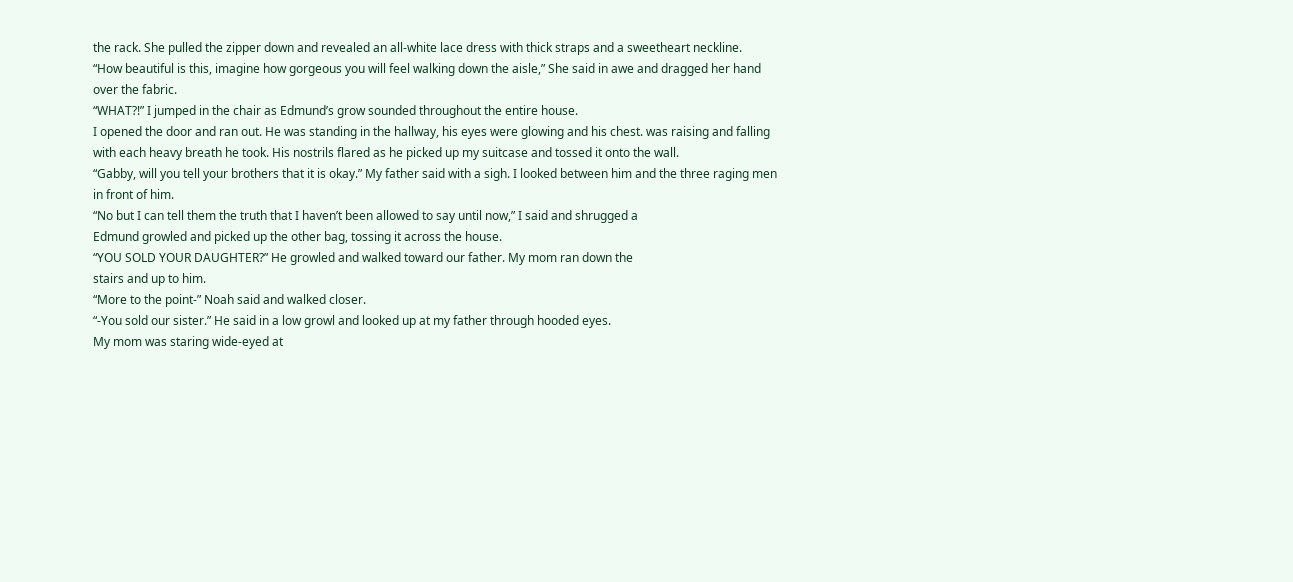the rack. She pulled the zipper down and revealed an all-white lace dress with thick straps and a sweetheart neckline.
“How beautiful is this, imagine how gorgeous you will feel walking down the aisle,” She said in awe and dragged her hand over the fabric.
“WHAT?!” I jumped in the chair as Edmund’s grow sounded throughout the entire house.
I opened the door and ran out. He was standing in the hallway, his eyes were glowing and his chest. was raising and falling with each heavy breath he took. His nostrils flared as he picked up my suitcase and tossed it onto the wall.
“Gabby, will you tell your brothers that it is okay.” My father said with a sigh. I looked between him and the three raging men in front of him.
“No but I can tell them the truth that I haven’t been allowed to say until now,” I said and shrugged a
Edmund growled and picked up the other bag, tossing it across the house.
“YOU SOLD YOUR DAUGHTER?” He growled and walked toward our father. My mom ran down the
stairs and up to him.
“More to the point-” Noah said and walked closer.
“-You sold our sister.” He said in a low growl and looked up at my father through hooded eyes.
My mom was staring wide-eyed at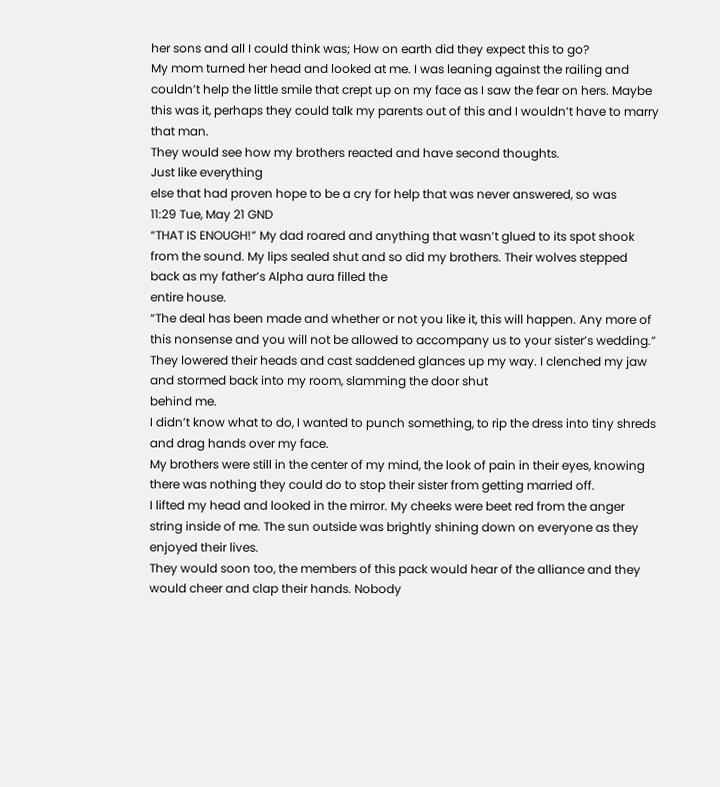her sons and all I could think was; How on earth did they expect this to go?
My mom turned her head and looked at me. I was leaning against the railing and couldn’t help the little smile that crept up on my face as I saw the fear on hers. Maybe this was it, perhaps they could talk my parents out of this and I wouldn’t have to marry that man.
They would see how my brothers reacted and have second thoughts.
Just like everything
else that had proven hope to be a cry for help that was never answered, so was
11:29 Tue, May 21 GND
“THAT IS ENOUGH!” My dad roared and anything that wasn’t glued to its spot shook from the sound. My lips sealed shut and so did my brothers. Their wolves stepped back as my father’s Alpha aura filled the
entire house.
“The deal has been made and whether or not you like it, this will happen. Any more of this nonsense and you will not be allowed to accompany us to your sister’s wedding.” They lowered their heads and cast saddened glances up my way. I clenched my jaw and stormed back into my room, slamming the door shut
behind me.
I didn’t know what to do, I wanted to punch something, to rip the dress into tiny shreds and drag hands over my face.
My brothers were still in the center of my mind, the look of pain in their eyes, knowing there was nothing they could do to stop their sister from getting married off.
I lifted my head and looked in the mirror. My cheeks were beet red from the anger string inside of me. The sun outside was brightly shining down on everyone as they enjoyed their lives.
They would soon too, the members of this pack would hear of the alliance and they would cheer and clap their hands. Nobody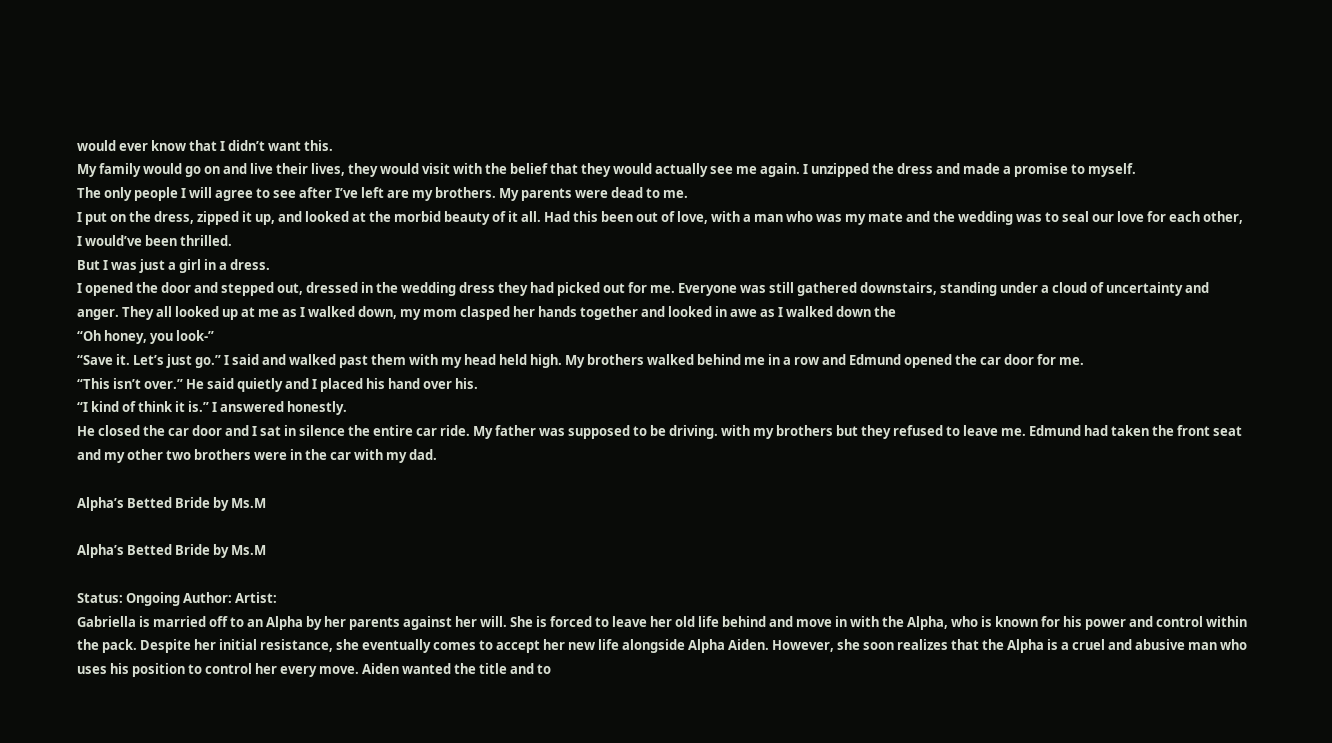would ever know that I didn’t want this.
My family would go on and live their lives, they would visit with the belief that they would actually see me again. I unzipped the dress and made a promise to myself.
The only people I will agree to see after I’ve left are my brothers. My parents were dead to me.
I put on the dress, zipped it up, and looked at the morbid beauty of it all. Had this been out of love, with a man who was my mate and the wedding was to seal our love for each other, I would’ve been thrilled.
But I was just a girl in a dress.
I opened the door and stepped out, dressed in the wedding dress they had picked out for me. Everyone was still gathered downstairs, standing under a cloud of uncertainty and anger. They all looked up at me as I walked down, my mom clasped her hands together and looked in awe as I walked down the
“Oh honey, you look-”
“Save it. Let’s just go.” I said and walked past them with my head held high. My brothers walked behind me in a row and Edmund opened the car door for me.
“This isn’t over.” He said quietly and I placed his hand over his.
“I kind of think it is.” I answered honestly.
He closed the car door and I sat in silence the entire car ride. My father was supposed to be driving. with my brothers but they refused to leave me. Edmund had taken the front seat and my other two brothers were in the car with my dad.

Alpha’s Betted Bride by Ms.M

Alpha’s Betted Bride by Ms.M

Status: Ongoing Author: Artist:
Gabriella is married off to an Alpha by her parents against her will. She is forced to leave her old life behind and move in with the Alpha, who is known for his power and control within the pack. Despite her initial resistance, she eventually comes to accept her new life alongside Alpha Aiden. However, she soon realizes that the Alpha is a cruel and abusive man who uses his position to control her every move. Aiden wanted the title and to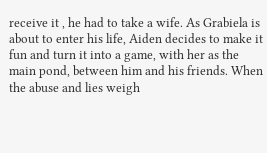receive it , he had to take a wife. As Grabiela is about to enter his life, Aiden decides to make it fun and turn it into a game, with her as the main pond, between him and his friends. When the abuse and lies weigh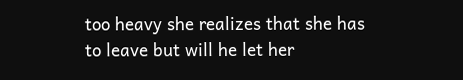too heavy she realizes that she has to leave but will he let her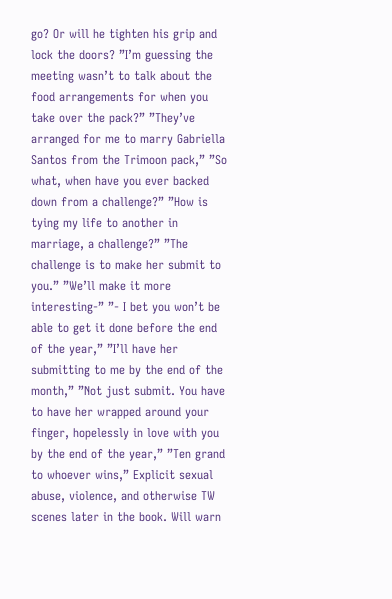go? Or will he tighten his grip and lock the doors? ”I’m guessing the meeting wasn’t to talk about the food arrangements for when you take over the pack?” ”They’ve arranged for me to marry Gabriella Santos from the Trimoon pack,” ”So what, when have you ever backed down from a challenge?” ”How is tying my life to another in marriage, a challenge?” ”The challenge is to make her submit to you.” ”We’ll make it more interesting-” ”- I bet you won’t be able to get it done before the end of the year,” ”I’ll have her submitting to me by the end of the month,” ”Not just submit. You have to have her wrapped around your finger, hopelessly in love with you by the end of the year,” ”Ten grand to whoever wins,” Explicit sexual abuse, violence, and otherwise TW scenes later in the book. Will warn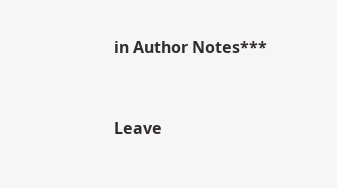in Author Notes***


Leave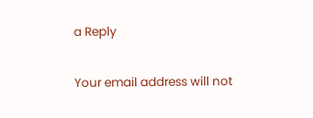a Reply

Your email address will not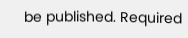be published. Required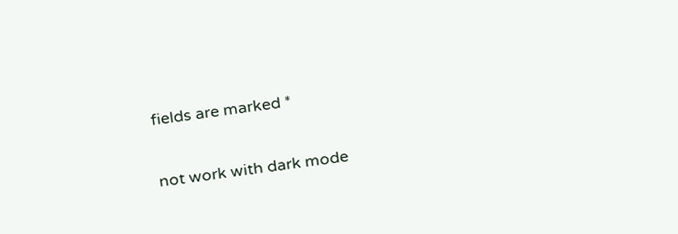fields are marked *


not work with dark mode